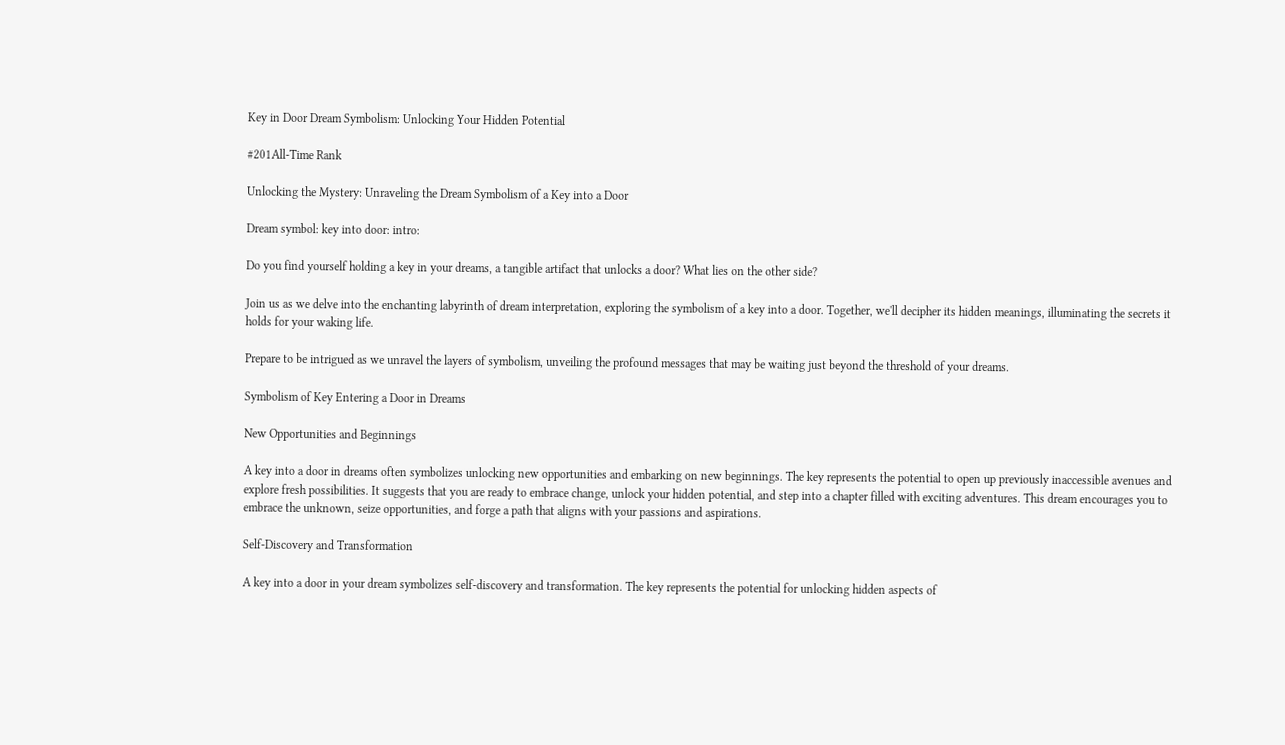Key in Door Dream Symbolism: Unlocking Your Hidden Potential

#201All-Time Rank

Unlocking the Mystery: Unraveling the Dream Symbolism of a Key into a Door

Dream symbol: key into door: intro:

Do you find yourself holding a key in your dreams, a tangible artifact that unlocks a door? What lies on the other side?

Join us as we delve into the enchanting labyrinth of dream interpretation, exploring the symbolism of a key into a door. Together, we'll decipher its hidden meanings, illuminating the secrets it holds for your waking life.

Prepare to be intrigued as we unravel the layers of symbolism, unveiling the profound messages that may be waiting just beyond the threshold of your dreams.

Symbolism of Key Entering a Door in Dreams

New Opportunities and Beginnings

A key into a door in dreams often symbolizes unlocking new opportunities and embarking on new beginnings. The key represents the potential to open up previously inaccessible avenues and explore fresh possibilities. It suggests that you are ready to embrace change, unlock your hidden potential, and step into a chapter filled with exciting adventures. This dream encourages you to embrace the unknown, seize opportunities, and forge a path that aligns with your passions and aspirations.

Self-Discovery and Transformation

A key into a door in your dream symbolizes self-discovery and transformation. The key represents the potential for unlocking hidden aspects of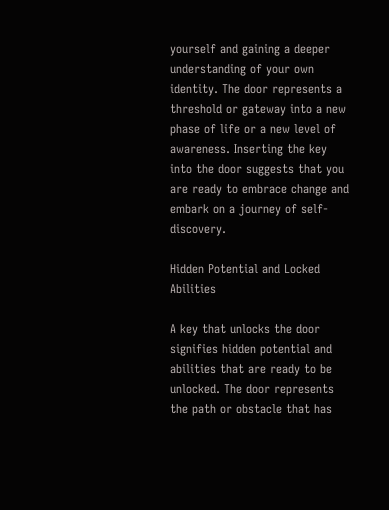yourself and gaining a deeper understanding of your own identity. The door represents a threshold or gateway into a new phase of life or a new level of awareness. Inserting the key into the door suggests that you are ready to embrace change and embark on a journey of self-discovery.

Hidden Potential and Locked Abilities

A key that unlocks the door signifies hidden potential and abilities that are ready to be unlocked. The door represents the path or obstacle that has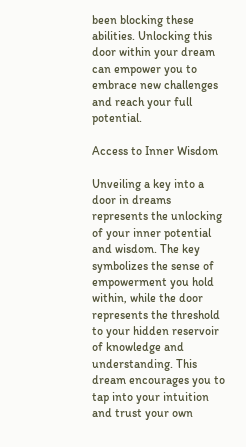been blocking these abilities. Unlocking this door within your dream can empower you to embrace new challenges and reach your full potential.

Access to Inner Wisdom

Unveiling a key into a door in dreams represents the unlocking of your inner potential and wisdom. The key symbolizes the sense of empowerment you hold within, while the door represents the threshold to your hidden reservoir of knowledge and understanding. This dream encourages you to tap into your intuition and trust your own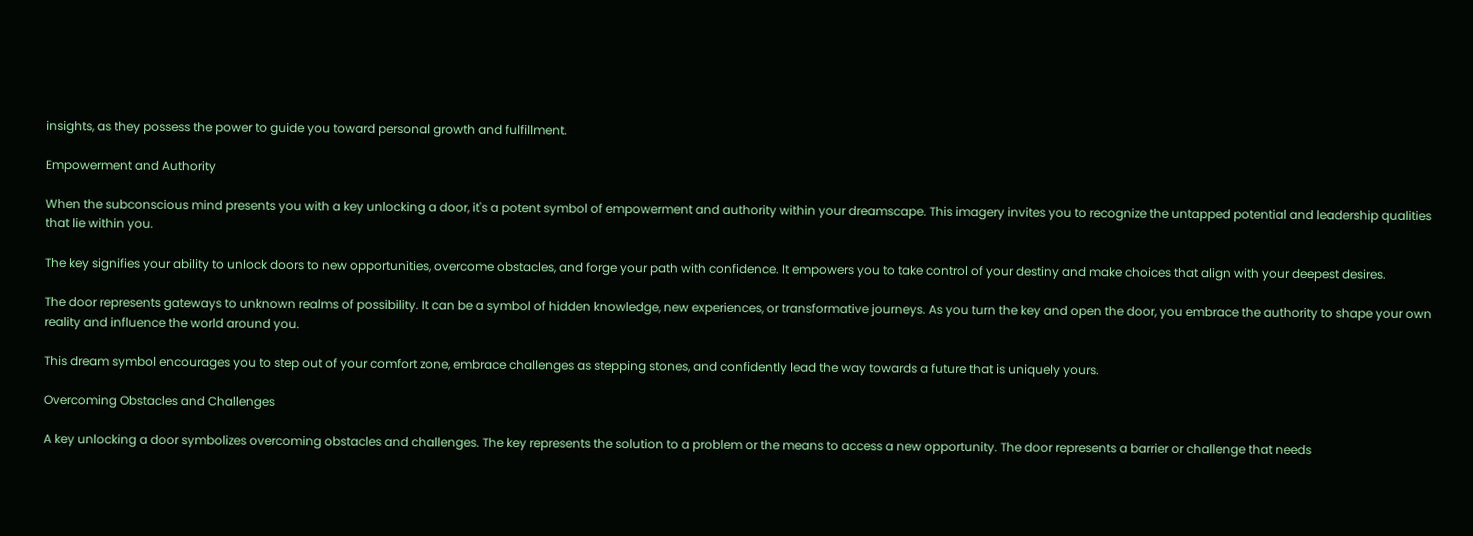insights, as they possess the power to guide you toward personal growth and fulfillment.

Empowerment and Authority

When the subconscious mind presents you with a key unlocking a door, it's a potent symbol of empowerment and authority within your dreamscape. This imagery invites you to recognize the untapped potential and leadership qualities that lie within you.

The key signifies your ability to unlock doors to new opportunities, overcome obstacles, and forge your path with confidence. It empowers you to take control of your destiny and make choices that align with your deepest desires.

The door represents gateways to unknown realms of possibility. It can be a symbol of hidden knowledge, new experiences, or transformative journeys. As you turn the key and open the door, you embrace the authority to shape your own reality and influence the world around you.

This dream symbol encourages you to step out of your comfort zone, embrace challenges as stepping stones, and confidently lead the way towards a future that is uniquely yours.

Overcoming Obstacles and Challenges

A key unlocking a door symbolizes overcoming obstacles and challenges. The key represents the solution to a problem or the means to access a new opportunity. The door represents a barrier or challenge that needs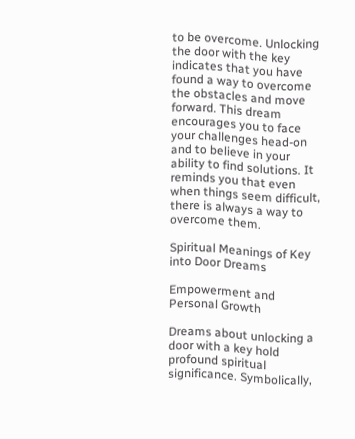to be overcome. Unlocking the door with the key indicates that you have found a way to overcome the obstacles and move forward. This dream encourages you to face your challenges head-on and to believe in your ability to find solutions. It reminds you that even when things seem difficult, there is always a way to overcome them.

Spiritual Meanings of Key into Door Dreams

Empowerment and Personal Growth

Dreams about unlocking a door with a key hold profound spiritual significance. Symbolically,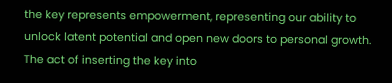the key represents empowerment, representing our ability to unlock latent potential and open new doors to personal growth. The act of inserting the key into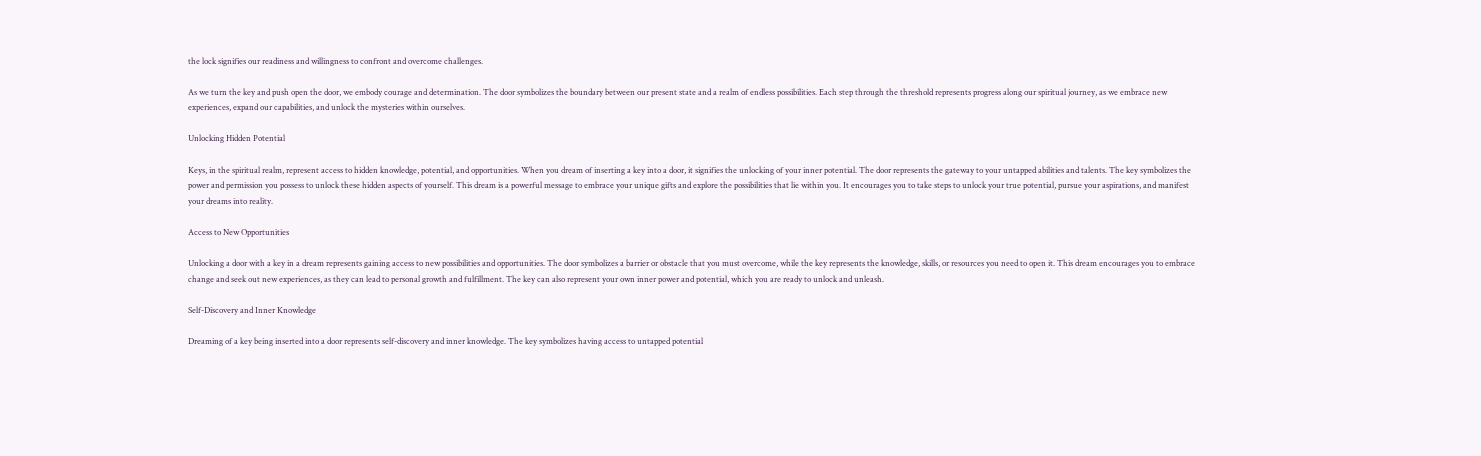the lock signifies our readiness and willingness to confront and overcome challenges.

As we turn the key and push open the door, we embody courage and determination. The door symbolizes the boundary between our present state and a realm of endless possibilities. Each step through the threshold represents progress along our spiritual journey, as we embrace new experiences, expand our capabilities, and unlock the mysteries within ourselves.

Unlocking Hidden Potential

Keys, in the spiritual realm, represent access to hidden knowledge, potential, and opportunities. When you dream of inserting a key into a door, it signifies the unlocking of your inner potential. The door represents the gateway to your untapped abilities and talents. The key symbolizes the power and permission you possess to unlock these hidden aspects of yourself. This dream is a powerful message to embrace your unique gifts and explore the possibilities that lie within you. It encourages you to take steps to unlock your true potential, pursue your aspirations, and manifest your dreams into reality.

Access to New Opportunities

Unlocking a door with a key in a dream represents gaining access to new possibilities and opportunities. The door symbolizes a barrier or obstacle that you must overcome, while the key represents the knowledge, skills, or resources you need to open it. This dream encourages you to embrace change and seek out new experiences, as they can lead to personal growth and fulfillment. The key can also represent your own inner power and potential, which you are ready to unlock and unleash.

Self-Discovery and Inner Knowledge

Dreaming of a key being inserted into a door represents self-discovery and inner knowledge. The key symbolizes having access to untapped potential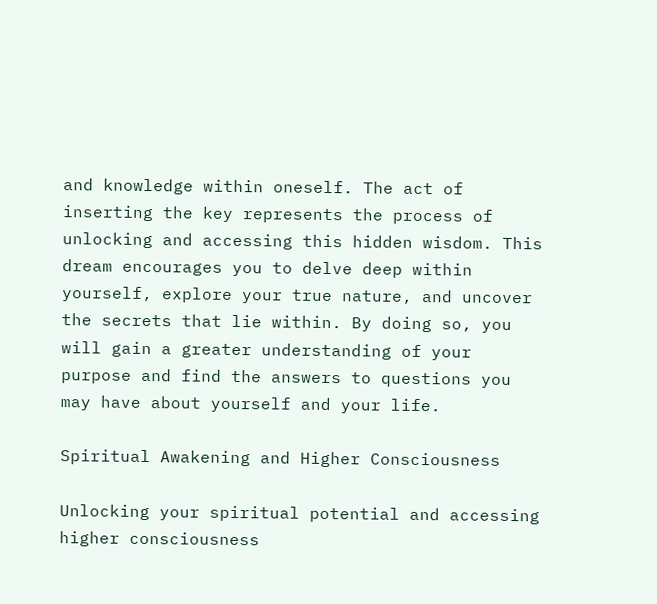and knowledge within oneself. The act of inserting the key represents the process of unlocking and accessing this hidden wisdom. This dream encourages you to delve deep within yourself, explore your true nature, and uncover the secrets that lie within. By doing so, you will gain a greater understanding of your purpose and find the answers to questions you may have about yourself and your life.

Spiritual Awakening and Higher Consciousness

Unlocking your spiritual potential and accessing higher consciousness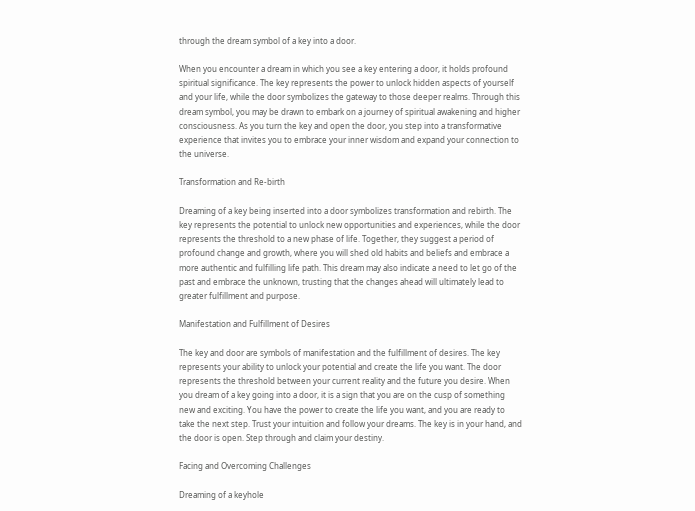through the dream symbol of a key into a door.

When you encounter a dream in which you see a key entering a door, it holds profound spiritual significance. The key represents the power to unlock hidden aspects of yourself and your life, while the door symbolizes the gateway to those deeper realms. Through this dream symbol, you may be drawn to embark on a journey of spiritual awakening and higher consciousness. As you turn the key and open the door, you step into a transformative experience that invites you to embrace your inner wisdom and expand your connection to the universe.

Transformation and Re-birth

Dreaming of a key being inserted into a door symbolizes transformation and rebirth. The key represents the potential to unlock new opportunities and experiences, while the door represents the threshold to a new phase of life. Together, they suggest a period of profound change and growth, where you will shed old habits and beliefs and embrace a more authentic and fulfilling life path. This dream may also indicate a need to let go of the past and embrace the unknown, trusting that the changes ahead will ultimately lead to greater fulfillment and purpose.

Manifestation and Fulfillment of Desires

The key and door are symbols of manifestation and the fulfillment of desires. The key represents your ability to unlock your potential and create the life you want. The door represents the threshold between your current reality and the future you desire. When you dream of a key going into a door, it is a sign that you are on the cusp of something new and exciting. You have the power to create the life you want, and you are ready to take the next step. Trust your intuition and follow your dreams. The key is in your hand, and the door is open. Step through and claim your destiny.

Facing and Overcoming Challenges

Dreaming of a keyhole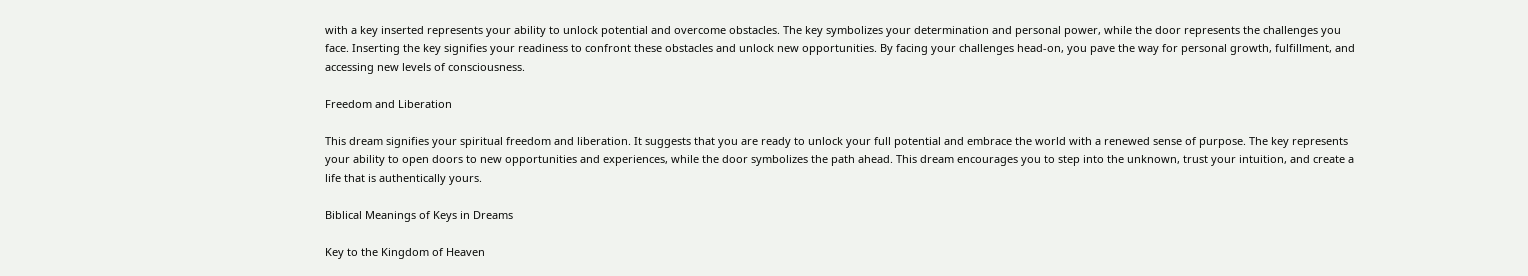with a key inserted represents your ability to unlock potential and overcome obstacles. The key symbolizes your determination and personal power, while the door represents the challenges you face. Inserting the key signifies your readiness to confront these obstacles and unlock new opportunities. By facing your challenges head-on, you pave the way for personal growth, fulfillment, and accessing new levels of consciousness.

Freedom and Liberation

This dream signifies your spiritual freedom and liberation. It suggests that you are ready to unlock your full potential and embrace the world with a renewed sense of purpose. The key represents your ability to open doors to new opportunities and experiences, while the door symbolizes the path ahead. This dream encourages you to step into the unknown, trust your intuition, and create a life that is authentically yours.

Biblical Meanings of Keys in Dreams

Key to the Kingdom of Heaven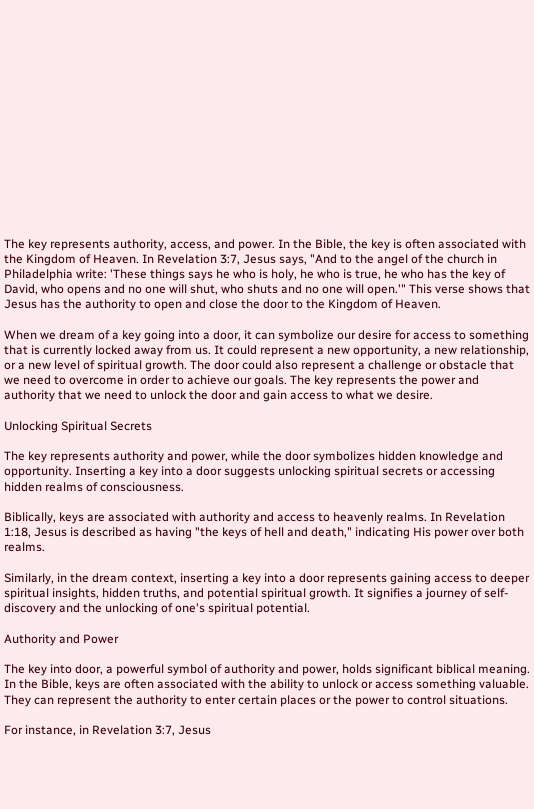The key represents authority, access, and power. In the Bible, the key is often associated with the Kingdom of Heaven. In Revelation 3:7, Jesus says, "And to the angel of the church in Philadelphia write: 'These things says he who is holy, he who is true, he who has the key of David, who opens and no one will shut, who shuts and no one will open.'" This verse shows that Jesus has the authority to open and close the door to the Kingdom of Heaven.

When we dream of a key going into a door, it can symbolize our desire for access to something that is currently locked away from us. It could represent a new opportunity, a new relationship, or a new level of spiritual growth. The door could also represent a challenge or obstacle that we need to overcome in order to achieve our goals. The key represents the power and authority that we need to unlock the door and gain access to what we desire.

Unlocking Spiritual Secrets

The key represents authority and power, while the door symbolizes hidden knowledge and opportunity. Inserting a key into a door suggests unlocking spiritual secrets or accessing hidden realms of consciousness.

Biblically, keys are associated with authority and access to heavenly realms. In Revelation 1:18, Jesus is described as having "the keys of hell and death," indicating His power over both realms.

Similarly, in the dream context, inserting a key into a door represents gaining access to deeper spiritual insights, hidden truths, and potential spiritual growth. It signifies a journey of self-discovery and the unlocking of one's spiritual potential.

Authority and Power

The key into door, a powerful symbol of authority and power, holds significant biblical meaning. In the Bible, keys are often associated with the ability to unlock or access something valuable. They can represent the authority to enter certain places or the power to control situations.

For instance, in Revelation 3:7, Jesus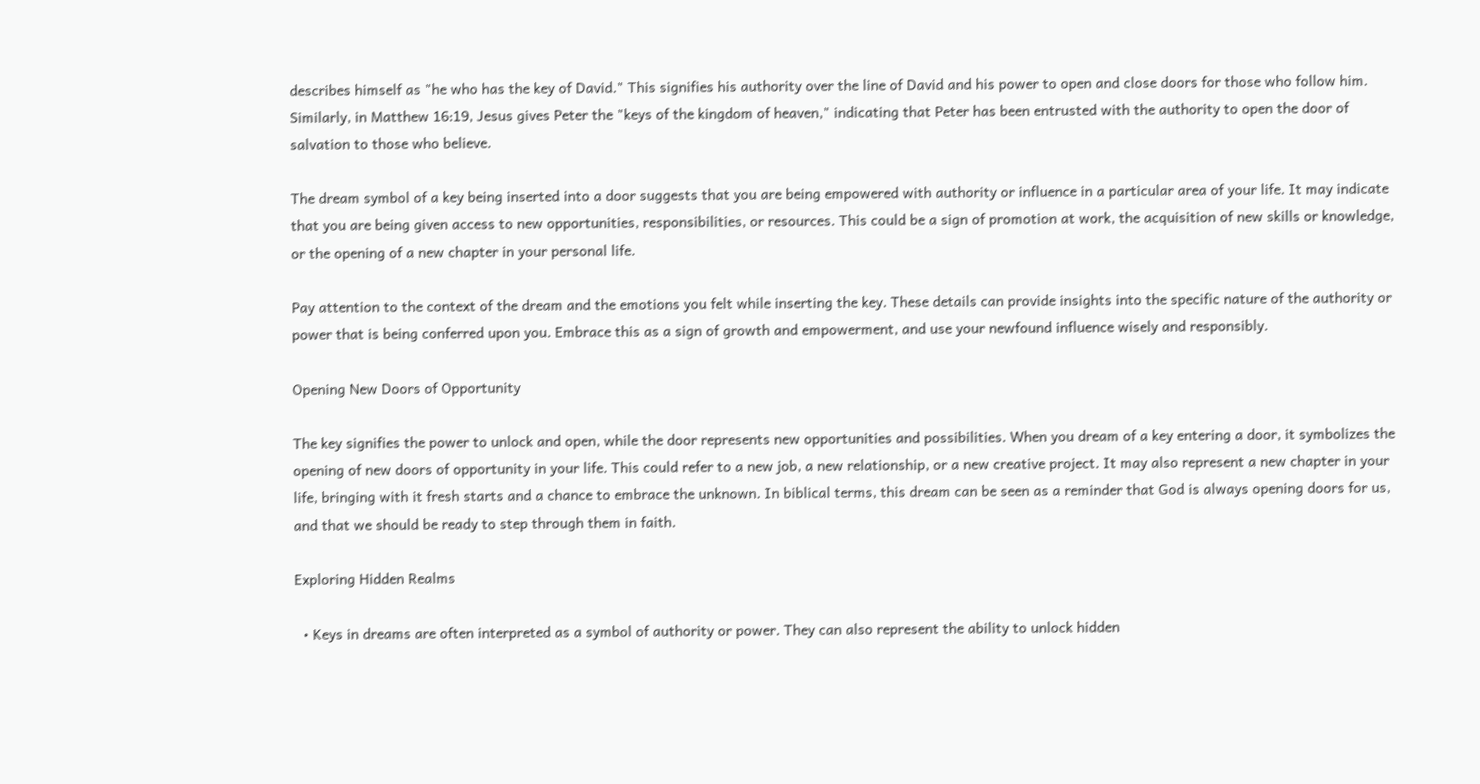describes himself as "he who has the key of David." This signifies his authority over the line of David and his power to open and close doors for those who follow him. Similarly, in Matthew 16:19, Jesus gives Peter the "keys of the kingdom of heaven," indicating that Peter has been entrusted with the authority to open the door of salvation to those who believe.

The dream symbol of a key being inserted into a door suggests that you are being empowered with authority or influence in a particular area of your life. It may indicate that you are being given access to new opportunities, responsibilities, or resources. This could be a sign of promotion at work, the acquisition of new skills or knowledge, or the opening of a new chapter in your personal life.

Pay attention to the context of the dream and the emotions you felt while inserting the key. These details can provide insights into the specific nature of the authority or power that is being conferred upon you. Embrace this as a sign of growth and empowerment, and use your newfound influence wisely and responsibly.

Opening New Doors of Opportunity

The key signifies the power to unlock and open, while the door represents new opportunities and possibilities. When you dream of a key entering a door, it symbolizes the opening of new doors of opportunity in your life. This could refer to a new job, a new relationship, or a new creative project. It may also represent a new chapter in your life, bringing with it fresh starts and a chance to embrace the unknown. In biblical terms, this dream can be seen as a reminder that God is always opening doors for us, and that we should be ready to step through them in faith.

Exploring Hidden Realms

  • Keys in dreams are often interpreted as a symbol of authority or power. They can also represent the ability to unlock hidden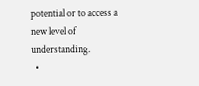potential or to access a new level of understanding.
  •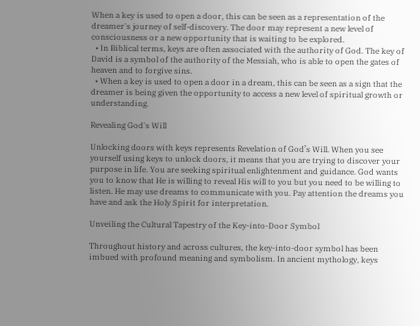When a key is used to open a door, this can be seen as a representation of the dreamer's journey of self-discovery. The door may represent a new level of consciousness or a new opportunity that is waiting to be explored.
  • In Biblical terms, keys are often associated with the authority of God. The key of David is a symbol of the authority of the Messiah, who is able to open the gates of heaven and to forgive sins.
  • When a key is used to open a door in a dream, this can be seen as a sign that the dreamer is being given the opportunity to access a new level of spiritual growth or understanding.

Revealing God's Will

Unlocking doors with keys represents Revelation of God’s Will. When you see yourself using keys to unlock doors, it means that you are trying to discover your purpose in life. You are seeking spiritual enlightenment and guidance. God wants you to know that He is willing to reveal His will to you but you need to be willing to listen. He may use dreams to communicate with you. Pay attention the dreams you have and ask the Holy Spirit for interpretation.

Unveiling the Cultural Tapestry of the Key-into-Door Symbol

Throughout history and across cultures, the key-into-door symbol has been imbued with profound meaning and symbolism. In ancient mythology, keys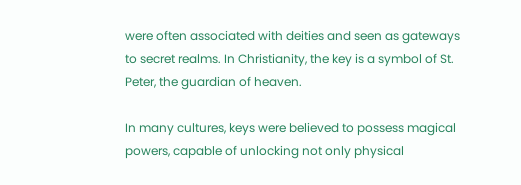were often associated with deities and seen as gateways to secret realms. In Christianity, the key is a symbol of St. Peter, the guardian of heaven.

In many cultures, keys were believed to possess magical powers, capable of unlocking not only physical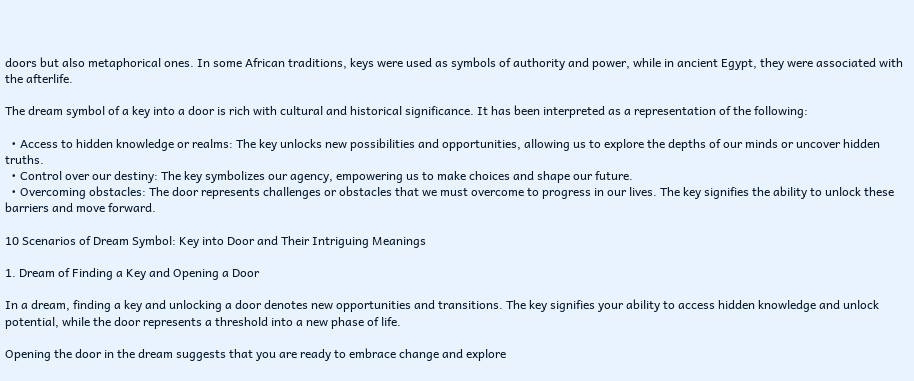doors but also metaphorical ones. In some African traditions, keys were used as symbols of authority and power, while in ancient Egypt, they were associated with the afterlife.

The dream symbol of a key into a door is rich with cultural and historical significance. It has been interpreted as a representation of the following:

  • Access to hidden knowledge or realms: The key unlocks new possibilities and opportunities, allowing us to explore the depths of our minds or uncover hidden truths.
  • Control over our destiny: The key symbolizes our agency, empowering us to make choices and shape our future.
  • Overcoming obstacles: The door represents challenges or obstacles that we must overcome to progress in our lives. The key signifies the ability to unlock these barriers and move forward.

10 Scenarios of Dream Symbol: Key into Door and Their Intriguing Meanings

1. Dream of Finding a Key and Opening a Door

In a dream, finding a key and unlocking a door denotes new opportunities and transitions. The key signifies your ability to access hidden knowledge and unlock potential, while the door represents a threshold into a new phase of life.

Opening the door in the dream suggests that you are ready to embrace change and explore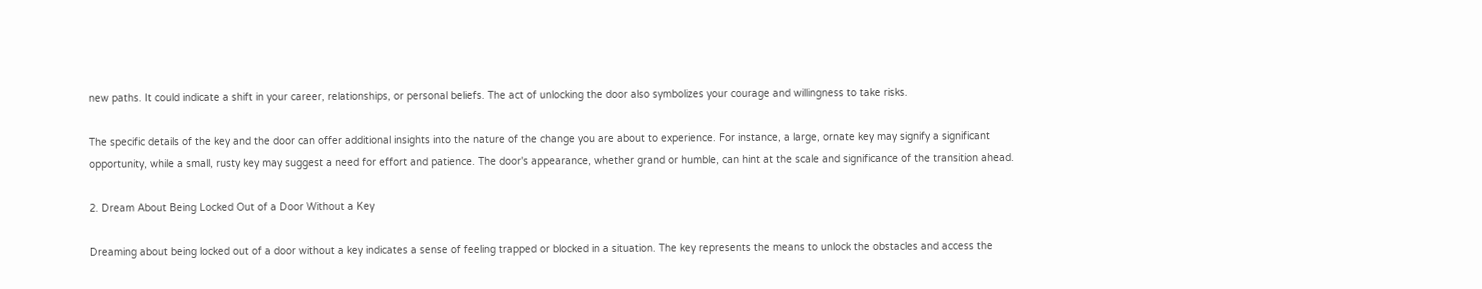new paths. It could indicate a shift in your career, relationships, or personal beliefs. The act of unlocking the door also symbolizes your courage and willingness to take risks.

The specific details of the key and the door can offer additional insights into the nature of the change you are about to experience. For instance, a large, ornate key may signify a significant opportunity, while a small, rusty key may suggest a need for effort and patience. The door's appearance, whether grand or humble, can hint at the scale and significance of the transition ahead.

2. Dream About Being Locked Out of a Door Without a Key

Dreaming about being locked out of a door without a key indicates a sense of feeling trapped or blocked in a situation. The key represents the means to unlock the obstacles and access the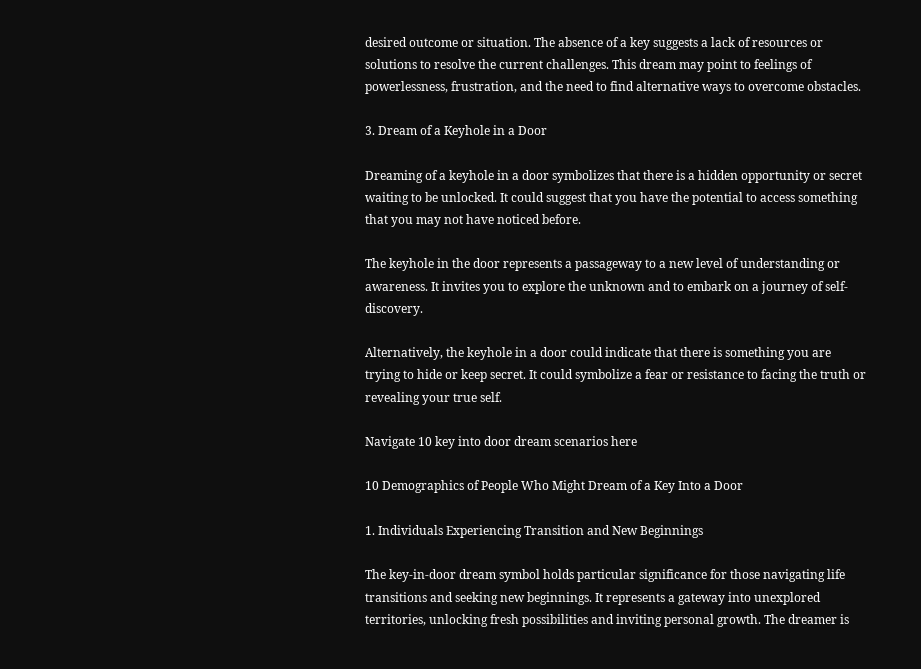desired outcome or situation. The absence of a key suggests a lack of resources or solutions to resolve the current challenges. This dream may point to feelings of powerlessness, frustration, and the need to find alternative ways to overcome obstacles.

3. Dream of a Keyhole in a Door

Dreaming of a keyhole in a door symbolizes that there is a hidden opportunity or secret waiting to be unlocked. It could suggest that you have the potential to access something that you may not have noticed before.

The keyhole in the door represents a passageway to a new level of understanding or awareness. It invites you to explore the unknown and to embark on a journey of self-discovery.

Alternatively, the keyhole in a door could indicate that there is something you are trying to hide or keep secret. It could symbolize a fear or resistance to facing the truth or revealing your true self.

Navigate 10 key into door dream scenarios here

10 Demographics of People Who Might Dream of a Key Into a Door

1. Individuals Experiencing Transition and New Beginnings

The key-in-door dream symbol holds particular significance for those navigating life transitions and seeking new beginnings. It represents a gateway into unexplored territories, unlocking fresh possibilities and inviting personal growth. The dreamer is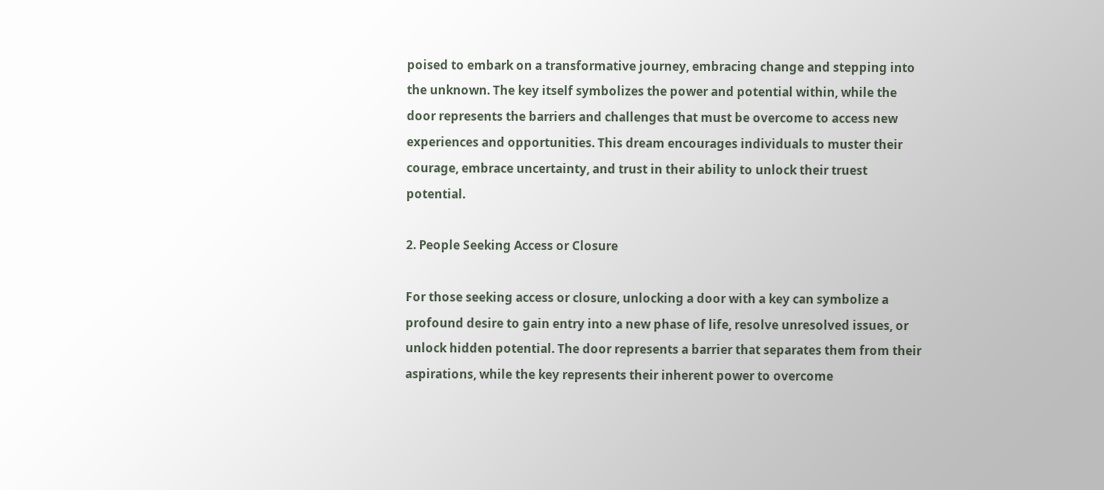poised to embark on a transformative journey, embracing change and stepping into the unknown. The key itself symbolizes the power and potential within, while the door represents the barriers and challenges that must be overcome to access new experiences and opportunities. This dream encourages individuals to muster their courage, embrace uncertainty, and trust in their ability to unlock their truest potential.

2. People Seeking Access or Closure

For those seeking access or closure, unlocking a door with a key can symbolize a profound desire to gain entry into a new phase of life, resolve unresolved issues, or unlock hidden potential. The door represents a barrier that separates them from their aspirations, while the key represents their inherent power to overcome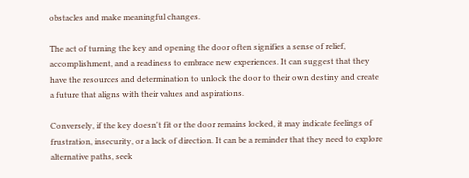obstacles and make meaningful changes.

The act of turning the key and opening the door often signifies a sense of relief, accomplishment, and a readiness to embrace new experiences. It can suggest that they have the resources and determination to unlock the door to their own destiny and create a future that aligns with their values and aspirations.

Conversely, if the key doesn't fit or the door remains locked, it may indicate feelings of frustration, insecurity, or a lack of direction. It can be a reminder that they need to explore alternative paths, seek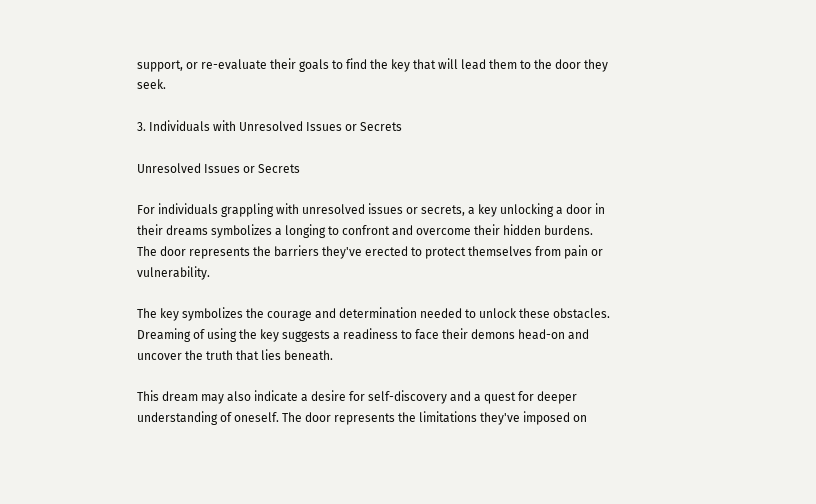support, or re-evaluate their goals to find the key that will lead them to the door they seek.

3. Individuals with Unresolved Issues or Secrets

Unresolved Issues or Secrets

For individuals grappling with unresolved issues or secrets, a key unlocking a door in their dreams symbolizes a longing to confront and overcome their hidden burdens. The door represents the barriers they've erected to protect themselves from pain or vulnerability.

The key symbolizes the courage and determination needed to unlock these obstacles. Dreaming of using the key suggests a readiness to face their demons head-on and uncover the truth that lies beneath.

This dream may also indicate a desire for self-discovery and a quest for deeper understanding of oneself. The door represents the limitations they've imposed on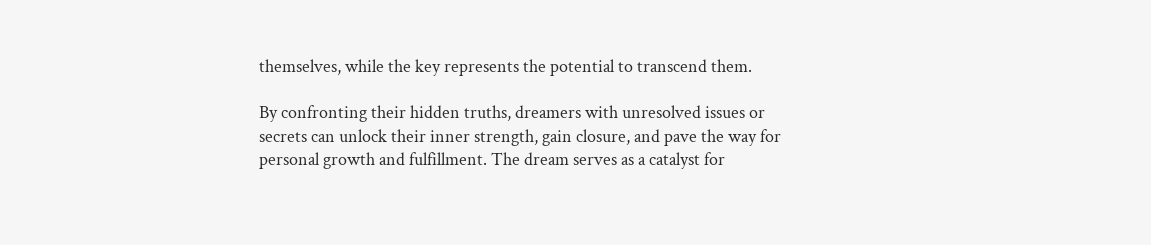themselves, while the key represents the potential to transcend them.

By confronting their hidden truths, dreamers with unresolved issues or secrets can unlock their inner strength, gain closure, and pave the way for personal growth and fulfillment. The dream serves as a catalyst for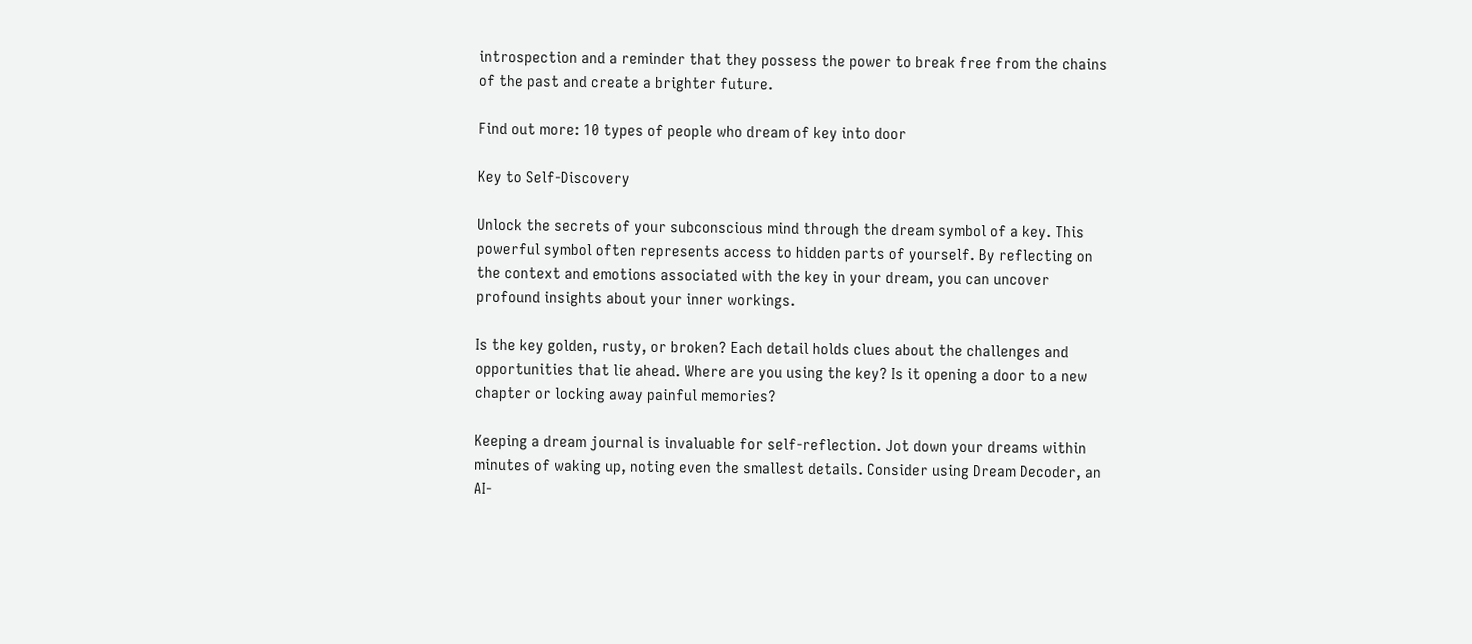introspection and a reminder that they possess the power to break free from the chains of the past and create a brighter future.

Find out more: 10 types of people who dream of key into door

Key to Self-Discovery

Unlock the secrets of your subconscious mind through the dream symbol of a key. This powerful symbol often represents access to hidden parts of yourself. By reflecting on the context and emotions associated with the key in your dream, you can uncover profound insights about your inner workings.

Is the key golden, rusty, or broken? Each detail holds clues about the challenges and opportunities that lie ahead. Where are you using the key? Is it opening a door to a new chapter or locking away painful memories?

Keeping a dream journal is invaluable for self-reflection. Jot down your dreams within minutes of waking up, noting even the smallest details. Consider using Dream Decoder, an AI-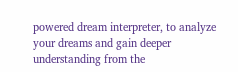powered dream interpreter, to analyze your dreams and gain deeper understanding from the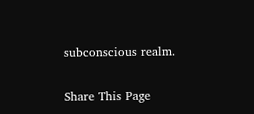subconscious realm.

Share This Page